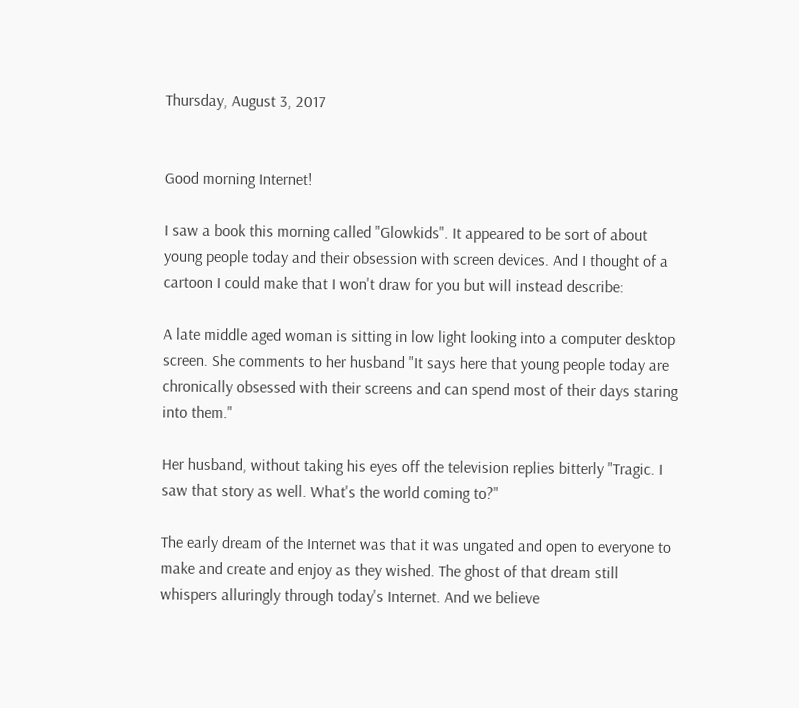Thursday, August 3, 2017


Good morning Internet!

I saw a book this morning called "Glowkids". It appeared to be sort of about young people today and their obsession with screen devices. And I thought of a cartoon I could make that I won't draw for you but will instead describe:

A late middle aged woman is sitting in low light looking into a computer desktop screen. She comments to her husband "It says here that young people today are chronically obsessed with their screens and can spend most of their days staring into them."

Her husband, without taking his eyes off the television replies bitterly "Tragic. I saw that story as well. What's the world coming to?"

The early dream of the Internet was that it was ungated and open to everyone to make and create and enjoy as they wished. The ghost of that dream still whispers alluringly through today's Internet. And we believe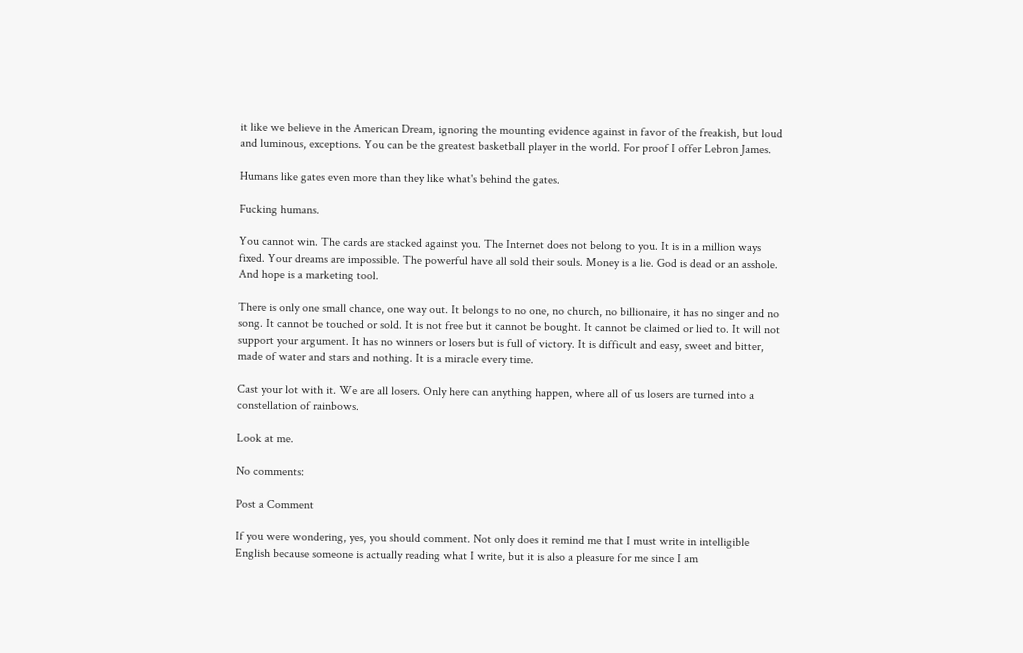it like we believe in the American Dream, ignoring the mounting evidence against in favor of the freakish, but loud and luminous, exceptions. You can be the greatest basketball player in the world. For proof I offer Lebron James.

Humans like gates even more than they like what's behind the gates.

Fucking humans.

You cannot win. The cards are stacked against you. The Internet does not belong to you. It is in a million ways fixed. Your dreams are impossible. The powerful have all sold their souls. Money is a lie. God is dead or an asshole. And hope is a marketing tool.

There is only one small chance, one way out. It belongs to no one, no church, no billionaire, it has no singer and no song. It cannot be touched or sold. It is not free but it cannot be bought. It cannot be claimed or lied to. It will not support your argument. It has no winners or losers but is full of victory. It is difficult and easy, sweet and bitter, made of water and stars and nothing. It is a miracle every time.

Cast your lot with it. We are all losers. Only here can anything happen, where all of us losers are turned into a constellation of rainbows.

Look at me.

No comments:

Post a Comment

If you were wondering, yes, you should comment. Not only does it remind me that I must write in intelligible English because someone is actually reading what I write, but it is also a pleasure for me since I am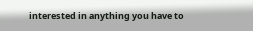interested in anything you have to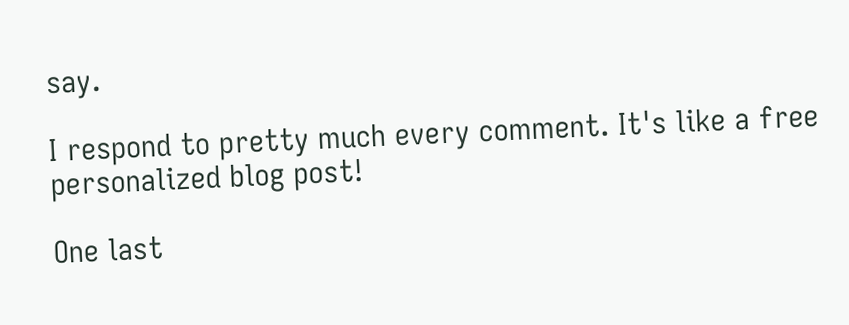say.

I respond to pretty much every comment. It's like a free personalized blog post!

One last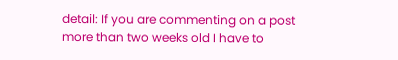detail: If you are commenting on a post more than two weeks old I have to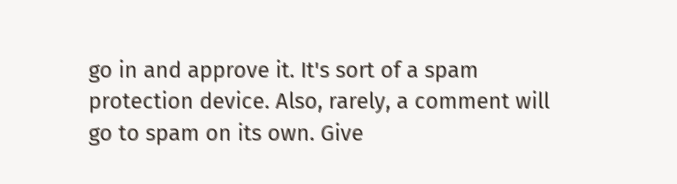go in and approve it. It's sort of a spam protection device. Also, rarely, a comment will go to spam on its own. Give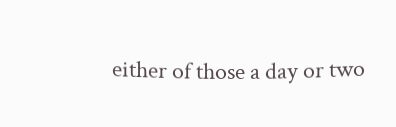either of those a day or two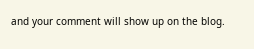and your comment will show up on the blog.